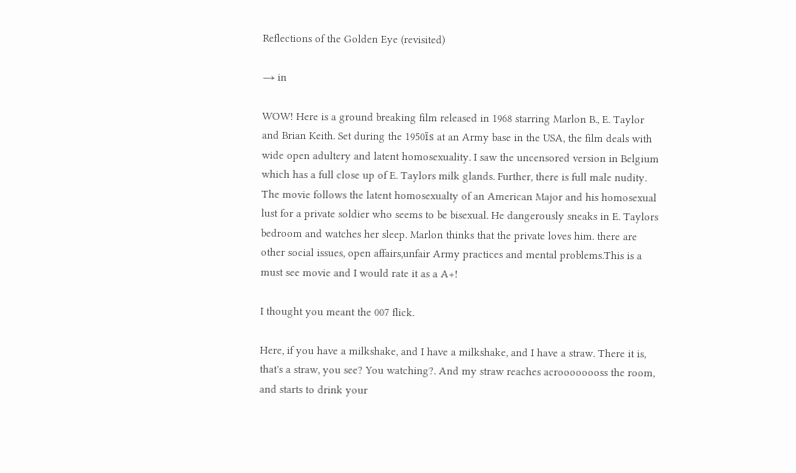Reflections of the Golden Eye (revisited)

→ in

WOW! Here is a ground breaking film released in 1968 starring Marlon B., E. Taylor and Brian Keith. Set during the 1950īs at an Army base in the USA, the film deals with wide open adultery and latent homosexuality. I saw the uncensored version in Belgium which has a full close up of E. Taylors milk glands. Further, there is full male nudity. The movie follows the latent homosexualty of an American Major and his homosexual lust for a private soldier who seems to be bisexual. He dangerously sneaks in E. Taylors bedroom and watches her sleep. Marlon thinks that the private loves him. there are other social issues, open affairs,unfair Army practices and mental problems.This is a must see movie and I would rate it as a A+!

I thought you meant the 007 flick.

Here, if you have a milkshake, and I have a milkshake, and I have a straw. There it is, that's a straw, you see? You watching?. And my straw reaches acroooooooss the room, and starts to drink your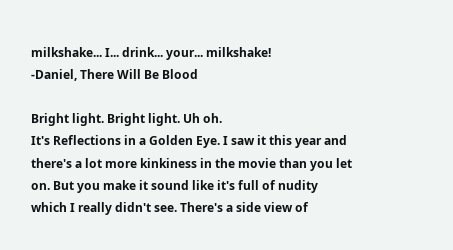milkshake... I... drink... your... milkshake!
-Daniel, There Will Be Blood

Bright light. Bright light. Uh oh.
It's Reflections in a Golden Eye. I saw it this year and there's a lot more kinkiness in the movie than you let on. But you make it sound like it's full of nudity which I really didn't see. There's a side view of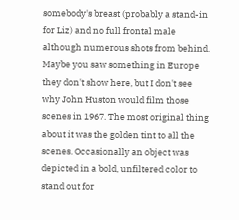somebody's breast (probably a stand-in for Liz) and no full frontal male although numerous shots from behind. Maybe you saw something in Europe they don't show here, but I don't see why John Huston would film those scenes in 1967. The most original thing about it was the golden tint to all the scenes. Occasionally an object was depicted in a bold, unfiltered color to stand out for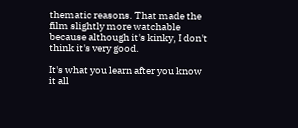thematic reasons. That made the film slightly more watchable because although it's kinky, I don't think it's very good.

It's what you learn after you know it all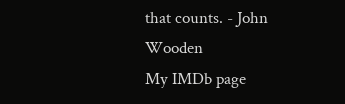that counts. - John Wooden
My IMDb page